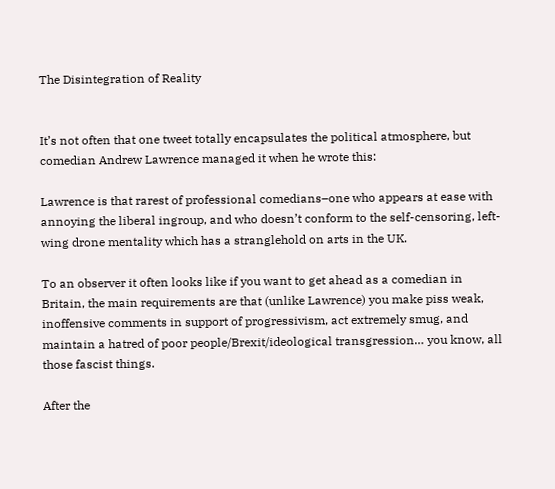The Disintegration of Reality


It’s not often that one tweet totally encapsulates the political atmosphere, but comedian Andrew Lawrence managed it when he wrote this:

Lawrence is that rarest of professional comedians–one who appears at ease with annoying the liberal ingroup, and who doesn’t conform to the self-censoring, left-wing drone mentality which has a stranglehold on arts in the UK.

To an observer it often looks like if you want to get ahead as a comedian in Britain, the main requirements are that (unlike Lawrence) you make piss weak, inoffensive comments in support of progressivism, act extremely smug, and maintain a hatred of poor people/Brexit/ideological transgression… you know, all those fascist things.

After the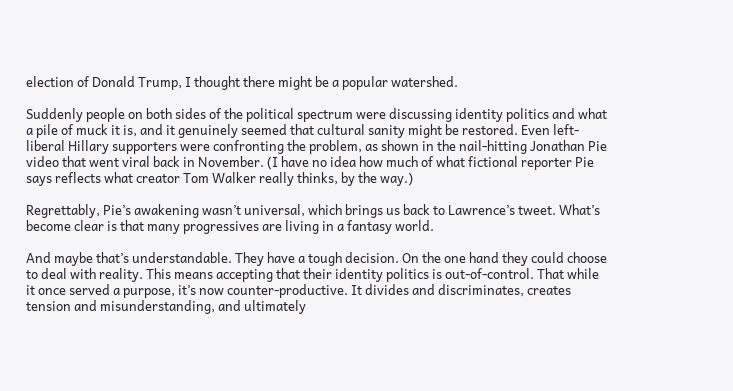election of Donald Trump, I thought there might be a popular watershed.

Suddenly people on both sides of the political spectrum were discussing identity politics and what a pile of muck it is, and it genuinely seemed that cultural sanity might be restored. Even left-liberal Hillary supporters were confronting the problem, as shown in the nail-hitting Jonathan Pie video that went viral back in November. (I have no idea how much of what fictional reporter Pie says reflects what creator Tom Walker really thinks, by the way.)

Regrettably, Pie’s awakening wasn’t universal, which brings us back to Lawrence’s tweet. What’s become clear is that many progressives are living in a fantasy world.

And maybe that’s understandable. They have a tough decision. On the one hand they could choose to deal with reality. This means accepting that their identity politics is out-of-control. That while it once served a purpose, it’s now counter-productive. It divides and discriminates, creates tension and misunderstanding, and ultimately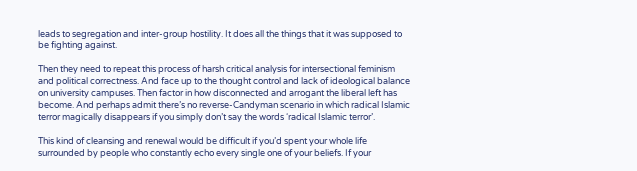leads to segregation and inter-group hostility. It does all the things that it was supposed to be fighting against.

Then they need to repeat this process of harsh critical analysis for intersectional feminism and political correctness. And face up to the thought control and lack of ideological balance on university campuses. Then factor in how disconnected and arrogant the liberal left has become. And perhaps admit there’s no reverse-Candyman scenario in which radical Islamic terror magically disappears if you simply don’t say the words ‘radical Islamic terror’.

This kind of cleansing and renewal would be difficult if you’d spent your whole life surrounded by people who constantly echo every single one of your beliefs. If your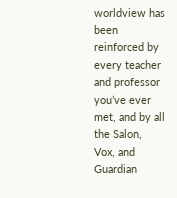worldview has been reinforced by every teacher and professor you’ve ever met, and by all the Salon, Vox, and Guardian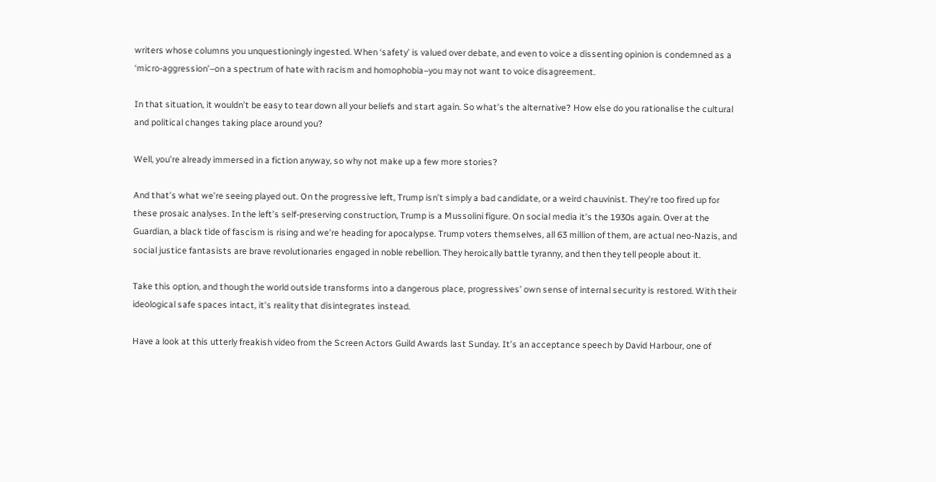writers whose columns you unquestioningly ingested. When ‘safety’ is valued over debate, and even to voice a dissenting opinion is condemned as a ‘micro-aggression’–on a spectrum of hate with racism and homophobia–you may not want to voice disagreement.

In that situation, it wouldn’t be easy to tear down all your beliefs and start again. So what’s the alternative? How else do you rationalise the cultural and political changes taking place around you?

Well, you’re already immersed in a fiction anyway, so why not make up a few more stories?

And that’s what we’re seeing played out. On the progressive left, Trump isn’t simply a bad candidate, or a weird chauvinist. They’re too fired up for these prosaic analyses. In the left’s self-preserving construction, Trump is a Mussolini figure. On social media it’s the 1930s again. Over at the Guardian, a black tide of fascism is rising and we’re heading for apocalypse. Trump voters themselves, all 63 million of them, are actual neo-Nazis, and social justice fantasists are brave revolutionaries engaged in noble rebellion. They heroically battle tyranny, and then they tell people about it.

Take this option, and though the world outside transforms into a dangerous place, progressives’ own sense of internal security is restored. With their ideological safe spaces intact, it’s reality that disintegrates instead.

Have a look at this utterly freakish video from the Screen Actors Guild Awards last Sunday. It’s an acceptance speech by David Harbour, one of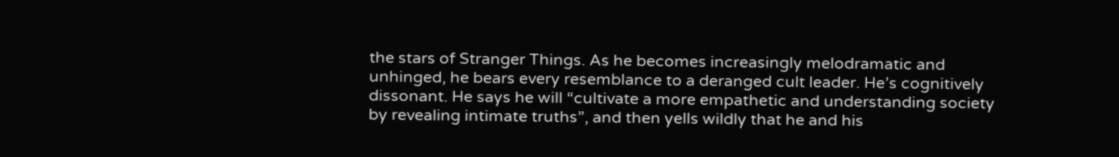the stars of Stranger Things. As he becomes increasingly melodramatic and unhinged, he bears every resemblance to a deranged cult leader. He’s cognitively dissonant. He says he will “cultivate a more empathetic and understanding society by revealing intimate truths”, and then yells wildly that he and his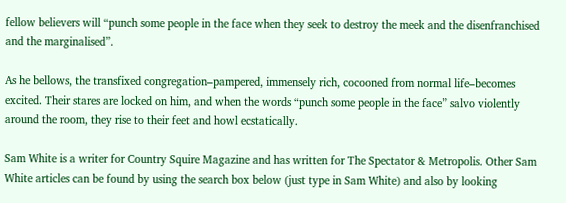fellow believers will “punch some people in the face when they seek to destroy the meek and the disenfranchised and the marginalised”.

As he bellows, the transfixed congregation–pampered, immensely rich, cocooned from normal life–becomes excited. Their stares are locked on him, and when the words “punch some people in the face” salvo violently around the room, they rise to their feet and howl ecstatically.

Sam White is a writer for Country Squire Magazine and has written for The Spectator & Metropolis. Other Sam White articles can be found by using the search box below (just type in Sam White) and also by looking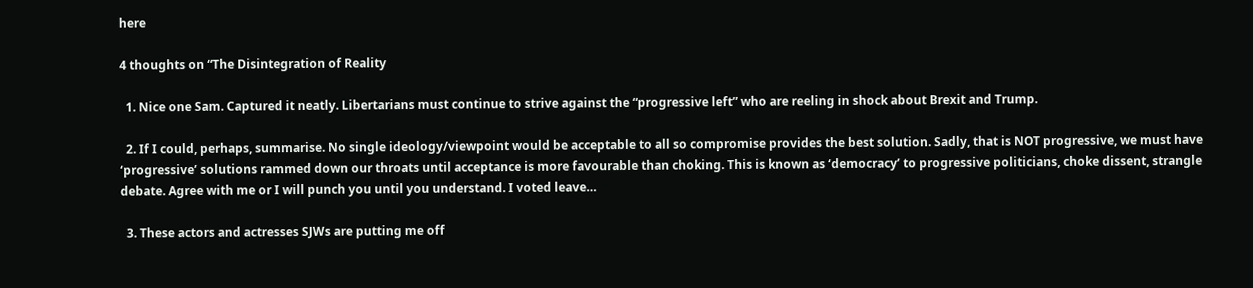here

4 thoughts on “The Disintegration of Reality

  1. Nice one Sam. Captured it neatly. Libertarians must continue to strive against the “progressive left” who are reeling in shock about Brexit and Trump.

  2. If I could, perhaps, summarise. No single ideology/viewpoint would be acceptable to all so compromise provides the best solution. Sadly, that is NOT progressive, we must have ‘progressive’ solutions rammed down our throats until acceptance is more favourable than choking. This is known as ‘democracy’ to progressive politicians, choke dissent, strangle debate. Agree with me or I will punch you until you understand. I voted leave…

  3. These actors and actresses SJWs are putting me off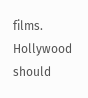films. Hollywood should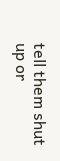tell them shut up or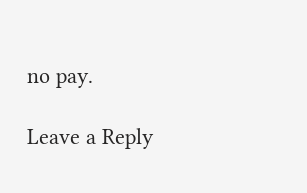no pay.

Leave a Reply